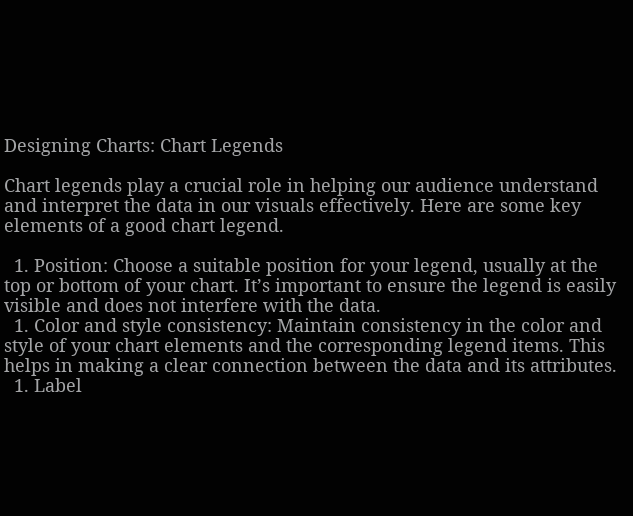Designing Charts: Chart Legends

Chart legends play a crucial role in helping our audience understand and interpret the data in our visuals effectively. Here are some key elements of a good chart legend.

  1. Position: Choose a suitable position for your legend, usually at the top or bottom of your chart. It’s important to ensure the legend is easily visible and does not interfere with the data.
  1. Color and style consistency: Maintain consistency in the color and style of your chart elements and the corresponding legend items. This helps in making a clear connection between the data and its attributes.
  1. Label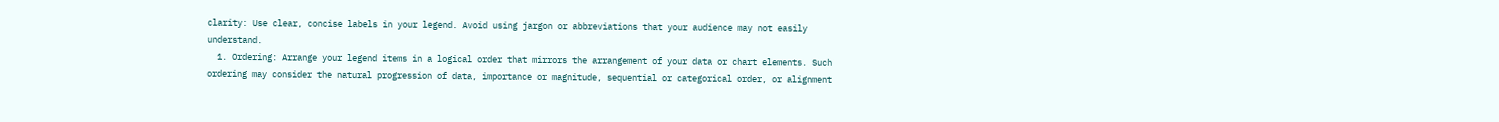clarity: Use clear, concise labels in your legend. Avoid using jargon or abbreviations that your audience may not easily understand.
  1. Ordering: Arrange your legend items in a logical order that mirrors the arrangement of your data or chart elements. Such ordering may consider the natural progression of data, importance or magnitude, sequential or categorical order, or alignment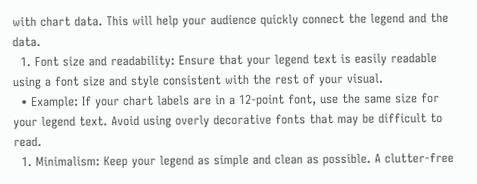with chart data. This will help your audience quickly connect the legend and the data.
  1. Font size and readability: Ensure that your legend text is easily readable using a font size and style consistent with the rest of your visual.
  • Example: If your chart labels are in a 12-point font, use the same size for your legend text. Avoid using overly decorative fonts that may be difficult to read.
  1. Minimalism: Keep your legend as simple and clean as possible. A clutter-free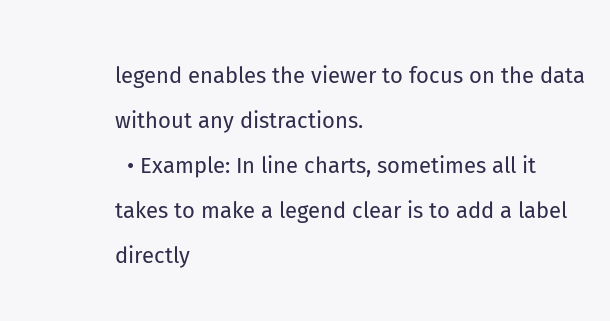legend enables the viewer to focus on the data without any distractions.
  • Example: In line charts, sometimes all it takes to make a legend clear is to add a label directly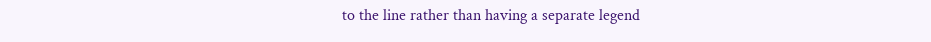to the line rather than having a separate legend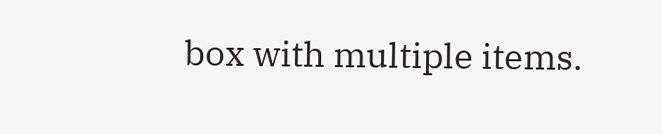box with multiple items.